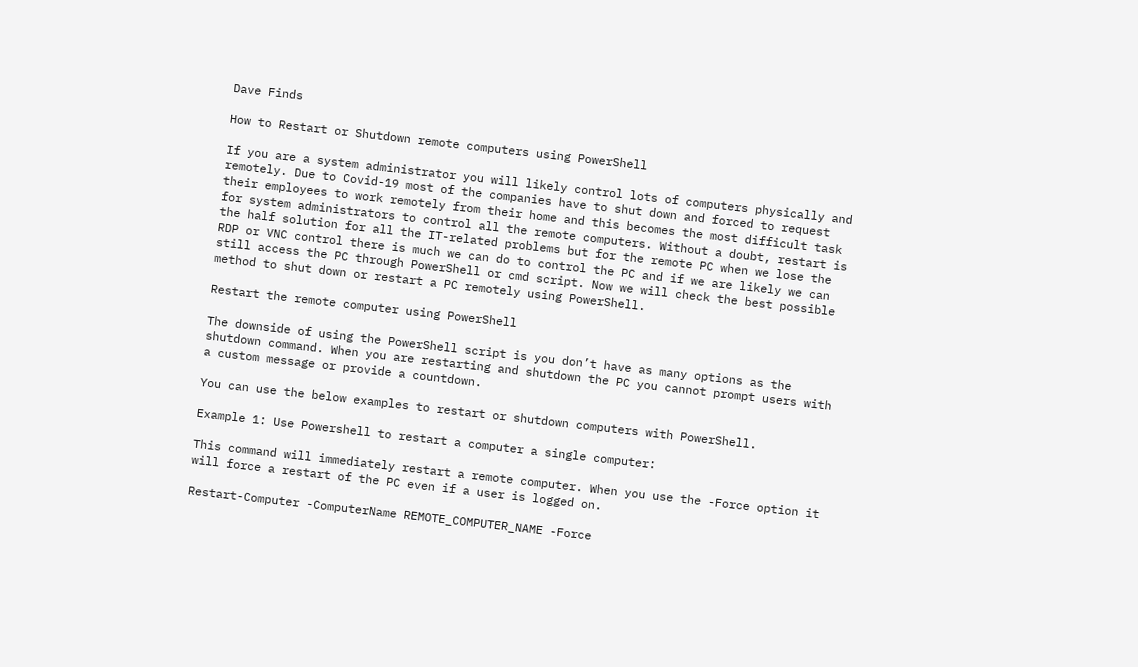Dave Finds

How to Restart or Shutdown remote computers using PowerShell

If you are a system administrator you will likely control lots of computers physically and remotely. Due to Covid-19 most of the companies have to shut down and forced to request their employees to work remotely from their home and this becomes the most difficult task for system administrators to control all the remote computers. Without a doubt, restart is the half solution for all the IT-related problems but for the remote PC when we lose the RDP or VNC control there is much we can do to control the PC and if we are likely we can still access the PC through PowerShell or cmd script. Now we will check the best possible method to shut down or restart a PC remotely using PowerShell.

Restart the remote computer using PowerShell

The downside of using the PowerShell script is you don’t have as many options as the shutdown command. When you are restarting and shutdown the PC you cannot prompt users with a custom message or provide a countdown.

You can use the below examples to restart or shutdown computers with PowerShell.

Example 1: Use Powershell to restart a computer a single computer:

This command will immediately restart a remote computer. When you use the -Force option it will force a restart of the PC even if a user is logged on.

Restart-Computer -ComputerName REMOTE_COMPUTER_NAME -Force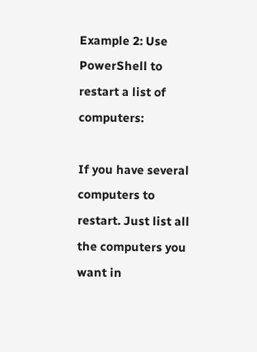Example 2: Use PowerShell to restart a list of computers:

If you have several computers to restart. Just list all the computers you want in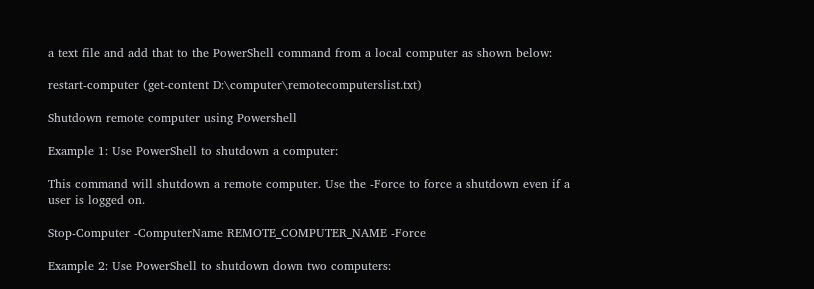a text file and add that to the PowerShell command from a local computer as shown below:

restart-computer (get-content D:\computer\remotecomputerslist.txt)

Shutdown remote computer using Powershell

Example 1: Use PowerShell to shutdown a computer:

This command will shutdown a remote computer. Use the -Force to force a shutdown even if a user is logged on.

Stop-Computer -ComputerName REMOTE_COMPUTER_NAME -Force

Example 2: Use PowerShell to shutdown down two computers: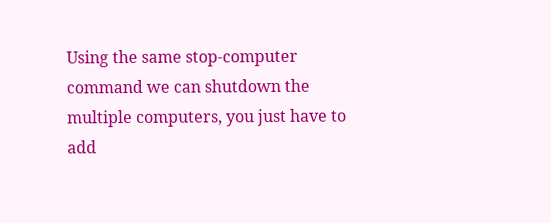Using the same stop-computer command we can shutdown the multiple computers, you just have to add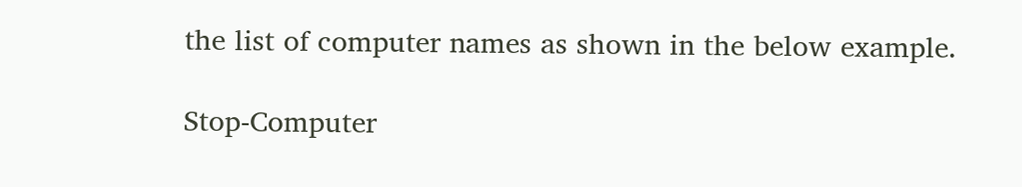the list of computer names as shown in the below example.

Stop-Computer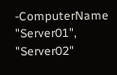-ComputerName "Server01", "Server02"